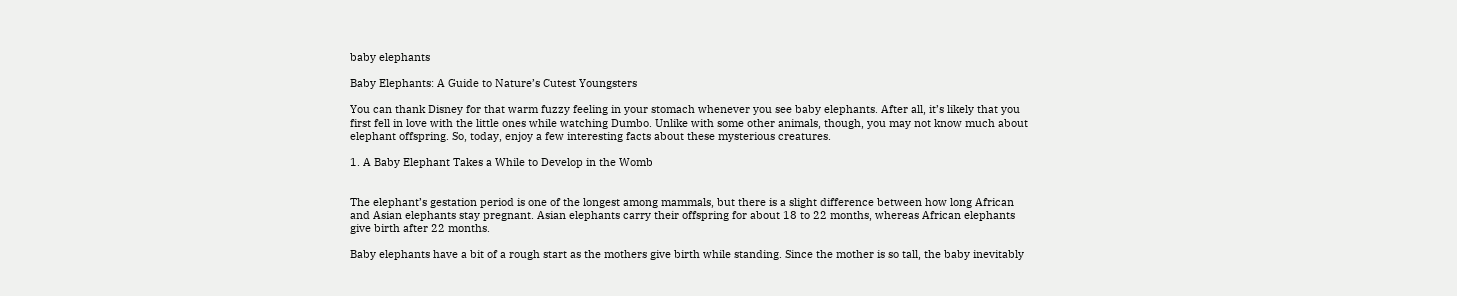baby elephants

Baby Elephants: A Guide to Nature’s Cutest Youngsters

You can thank Disney for that warm fuzzy feeling in your stomach whenever you see baby elephants. After all, it’s likely that you first fell in love with the little ones while watching Dumbo. Unlike with some other animals, though, you may not know much about elephant offspring. So, today, enjoy a few interesting facts about these mysterious creatures.

1. A Baby Elephant Takes a While to Develop in the Womb


The elephant’s gestation period is one of the longest among mammals, but there is a slight difference between how long African and Asian elephants stay pregnant. Asian elephants carry their offspring for about 18 to 22 months, whereas African elephants give birth after 22 months.

Baby elephants have a bit of a rough start as the mothers give birth while standing. Since the mother is so tall, the baby inevitably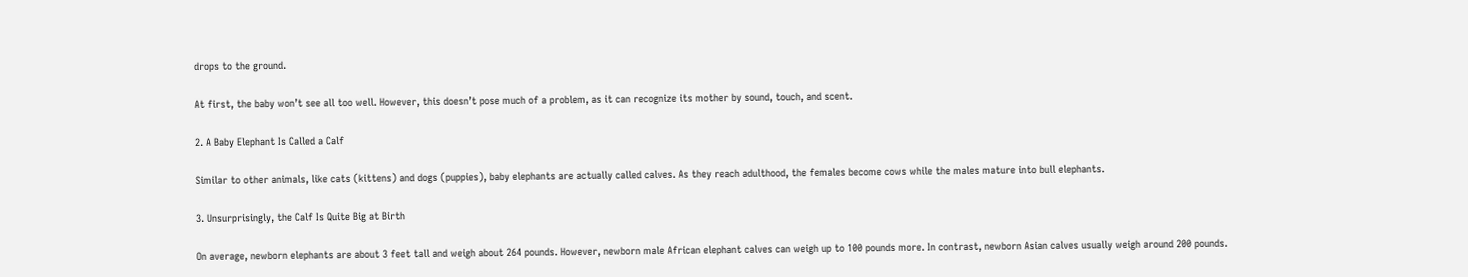drops to the ground.

At first, the baby won’t see all too well. However, this doesn’t pose much of a problem, as it can recognize its mother by sound, touch, and scent.

2. A Baby Elephant Is Called a Calf

Similar to other animals, like cats (kittens) and dogs (puppies), baby elephants are actually called calves. As they reach adulthood, the females become cows while the males mature into bull elephants.

3. Unsurprisingly, the Calf Is Quite Big at Birth

On average, newborn elephants are about 3 feet tall and weigh about 264 pounds. However, newborn male African elephant calves can weigh up to 100 pounds more. In contrast, newborn Asian calves usually weigh around 200 pounds.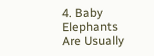4. Baby Elephants Are Usually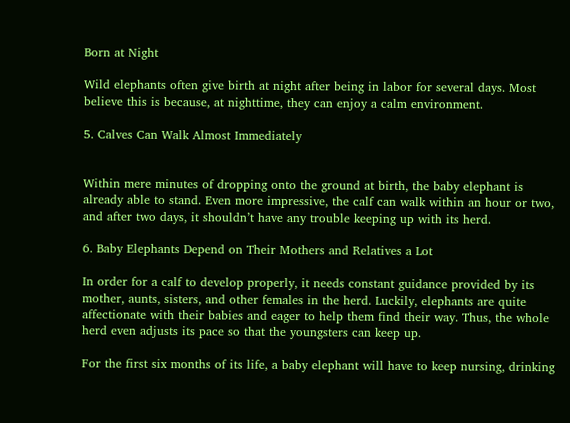Born at Night

Wild elephants often give birth at night after being in labor for several days. Most believe this is because, at nighttime, they can enjoy a calm environment.

5. Calves Can Walk Almost Immediately


Within mere minutes of dropping onto the ground at birth, the baby elephant is already able to stand. Even more impressive, the calf can walk within an hour or two, and after two days, it shouldn’t have any trouble keeping up with its herd.

6. Baby Elephants Depend on Their Mothers and Relatives a Lot

In order for a calf to develop properly, it needs constant guidance provided by its mother, aunts, sisters, and other females in the herd. Luckily, elephants are quite affectionate with their babies and eager to help them find their way. Thus, the whole herd even adjusts its pace so that the youngsters can keep up.

For the first six months of its life, a baby elephant will have to keep nursing, drinking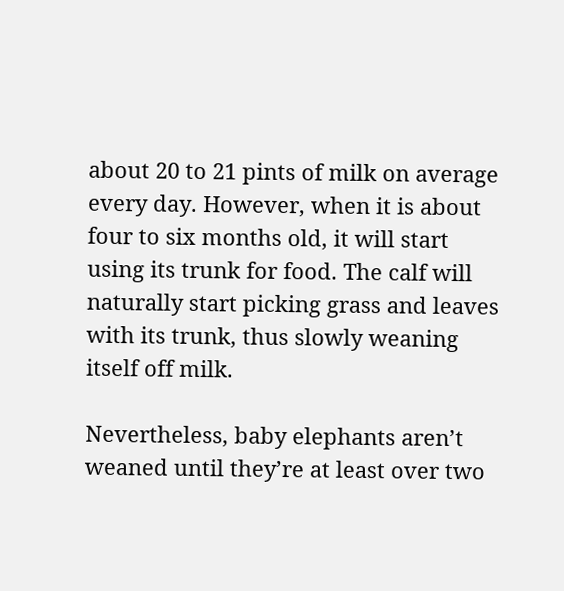about 20 to 21 pints of milk on average every day. However, when it is about four to six months old, it will start using its trunk for food. The calf will naturally start picking grass and leaves with its trunk, thus slowly weaning itself off milk.

Nevertheless, baby elephants aren’t weaned until they’re at least over two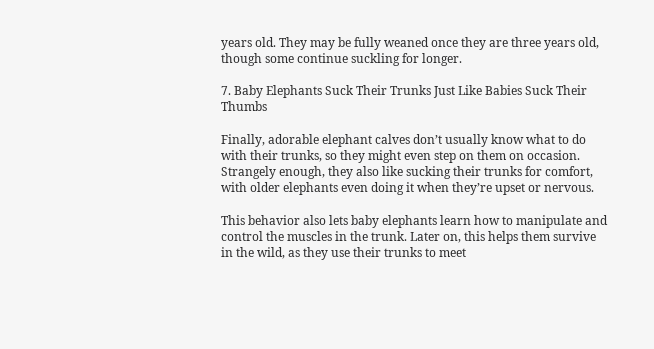years old. They may be fully weaned once they are three years old, though some continue suckling for longer.

7. Baby Elephants Suck Their Trunks Just Like Babies Suck Their Thumbs

Finally, adorable elephant calves don’t usually know what to do with their trunks, so they might even step on them on occasion. Strangely enough, they also like sucking their trunks for comfort, with older elephants even doing it when they’re upset or nervous.

This behavior also lets baby elephants learn how to manipulate and control the muscles in the trunk. Later on, this helps them survive in the wild, as they use their trunks to meet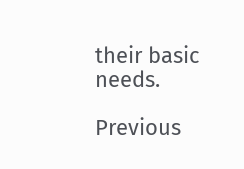their basic needs.

Previous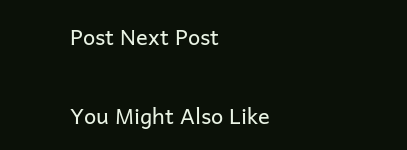Post Next Post

You Might Also Like